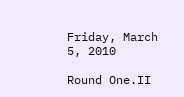Friday, March 5, 2010

Round One.II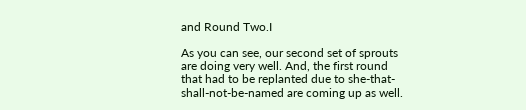and Round Two.I

As you can see, our second set of sprouts are doing very well. And, the first round that had to be replanted due to she-that-shall-not-be-named are coming up as well.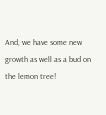And, we have some new growth as well as a bud on the lemon tree!